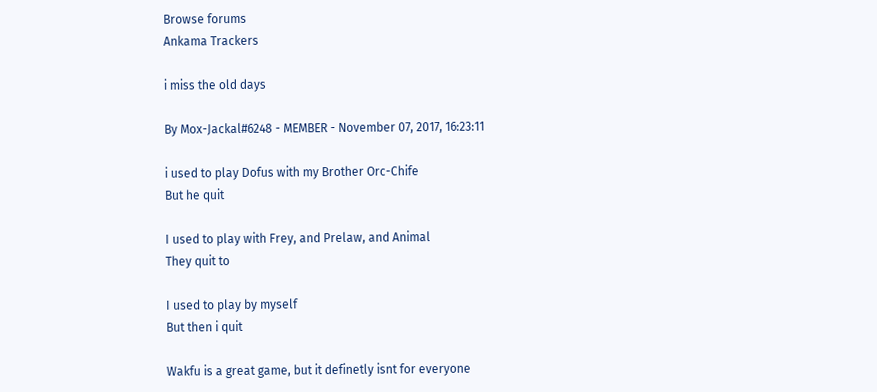Browse forums
Ankama Trackers

i miss the old days

By Mox-Jackal#6248 - MEMBER - November 07, 2017, 16:23:11

i used to play Dofus with my Brother Orc-Chife
But he quit

I used to play with Frey, and Prelaw, and Animal
They quit to

I used to play by myself
But then i quit

Wakfu is a great game, but it definetly isnt for everyone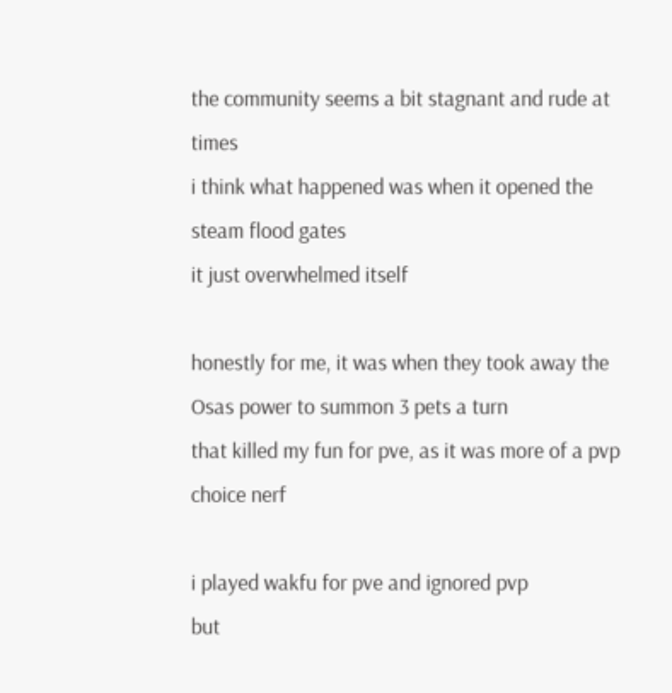the community seems a bit stagnant and rude at times
i think what happened was when it opened the steam flood gates
it just overwhelmed itself

honestly for me, it was when they took away the Osas power to summon 3 pets a turn
that killed my fun for pve, as it was more of a pvp choice nerf

i played wakfu for pve and ignored pvp
but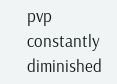pvp constantly diminished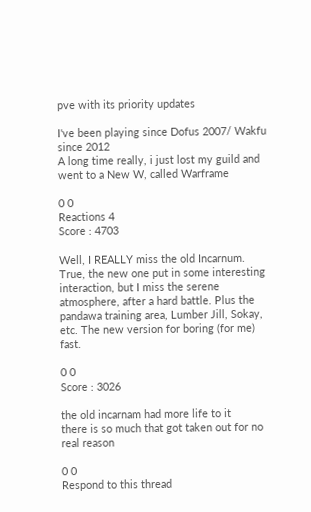pve with its priority updates

I've been playing since Dofus 2007/ Wakfu since 2012
A long time really, i just lost my guild and went to a New W, called Warframe

0 0
Reactions 4
Score : 4703

Well, I REALLY miss the old Incarnum. True, the new one put in some interesting interaction, but I miss the serene atmosphere, after a hard battle. Plus the pandawa training area, Lumber Jill, Sokay, etc. The new version for boring (for me) fast.

0 0
Score : 3026

the old incarnam had more life to it
there is so much that got taken out for no real reason

0 0
Respond to this thread